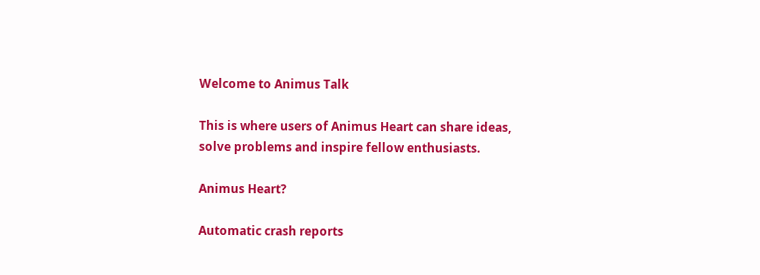Welcome to Animus Talk

This is where users of Animus Heart can share ideas,
solve problems and inspire fellow enthusiasts.

Animus Heart?

Automatic crash reports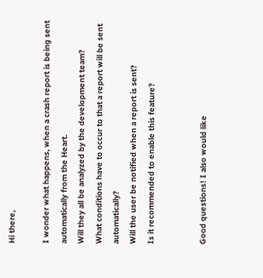Hi there,

I wonder what happens, when a crash report is being sent automatically from the Heart.
Will they all be analyzed by the development team?
What conditions have to occur to that a report will be sent automatically?
Will the user be notified when a report is sent?
Is it recommended to enable this feature?


Good questions! I also would like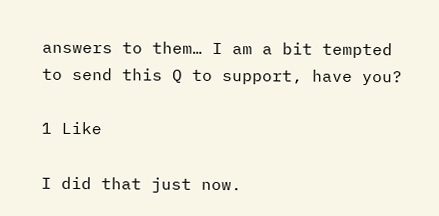answers to them… I am a bit tempted to send this Q to support, have you?

1 Like

I did that just now.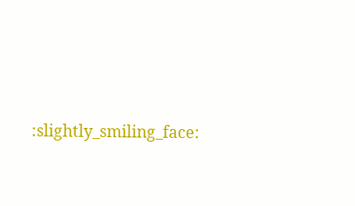:slightly_smiling_face: